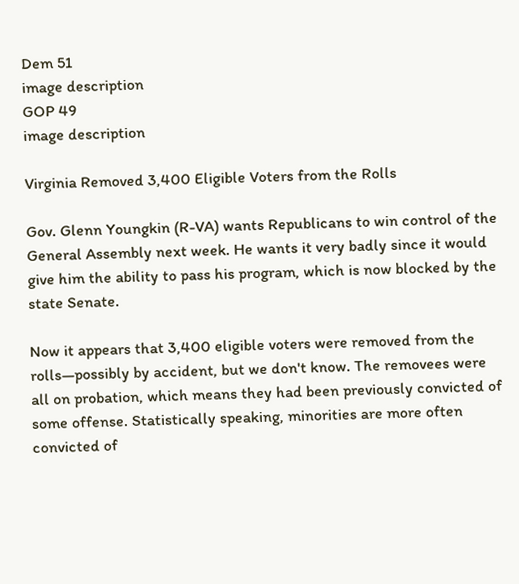Dem 51
image description
GOP 49
image description

Virginia Removed 3,400 Eligible Voters from the Rolls

Gov. Glenn Youngkin (R-VA) wants Republicans to win control of the General Assembly next week. He wants it very badly since it would give him the ability to pass his program, which is now blocked by the state Senate.

Now it appears that 3,400 eligible voters were removed from the rolls—possibly by accident, but we don't know. The removees were all on probation, which means they had been previously convicted of some offense. Statistically speaking, minorities are more often convicted of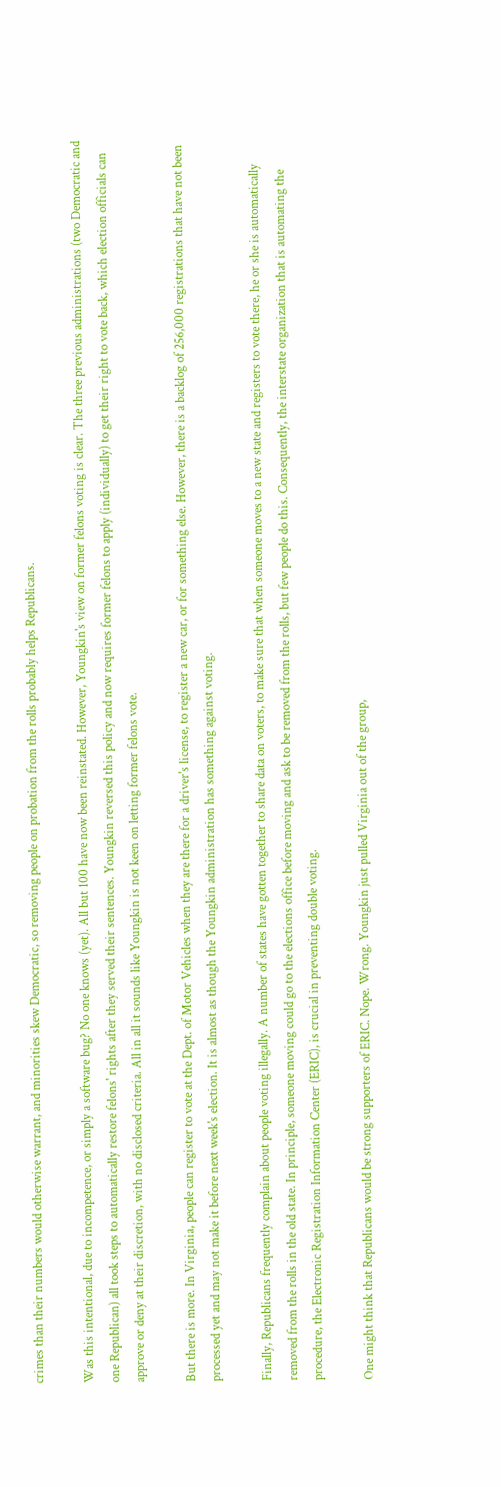crimes than their numbers would otherwise warrant, and minorities skew Democratic, so removing people on probation from the rolls probably helps Republicans.

Was this intentional, due to incompetence, or simply a software bug? No one knows (yet). All but 100 have now been reinstated. However, Youngkin's view on former felons voting is clear. The three previous administrations (two Democratic and one Republican) all took steps to automatically restore felons' rights after they served their sentences. Youngkin reversed this policy and now requires former felons to apply (individually) to get their right to vote back, which election officials can approve or deny at their discretion, with no disclosed criteria. All in all it sounds like Youngkin is not keen on letting former felons vote.

But there is more. In Virginia, people can register to vote at the Dept. of Motor Vehicles when they are there for a driver's license, to register a new car, or for something else. However, there is a backlog of 256,000 registrations that have not been processed yet and may not make it before next week's election. It is almost as though the Youngkin administration has something against voting.

Finally, Republicans frequently complain about people voting illegally. A number of states have gotten together to share data on voters, to make sure that when someone moves to a new state and registers to vote there, he or she is automatically removed from the rolls in the old state. In principle, someone moving could go to the elections office before moving and ask to be removed from the rolls, but few people do this. Consequently, the interstate organization that is automating the procedure, the Electronic Registration Information Center (ERIC), is crucial in preventing double voting.

One might think that Republicans would be strong supporters of ERIC. Nope. Wrong. Youngkin just pulled Virginia out of the group,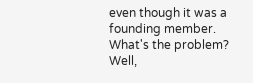even though it was a founding member. What's the problem? Well,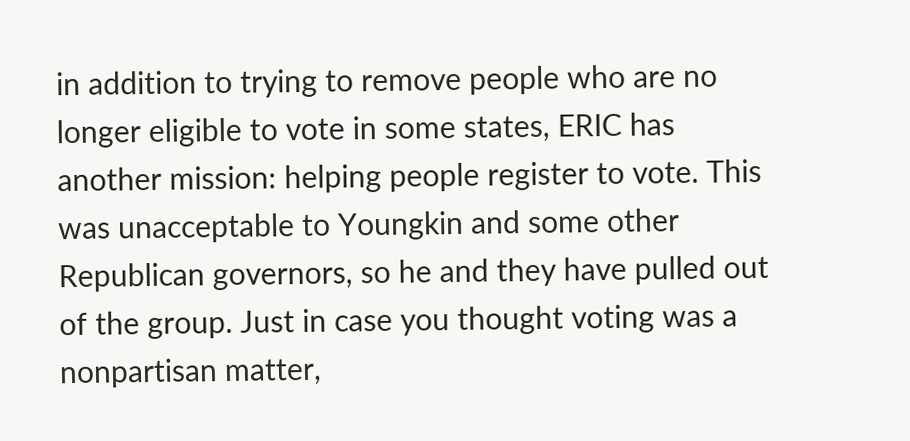in addition to trying to remove people who are no longer eligible to vote in some states, ERIC has another mission: helping people register to vote. This was unacceptable to Youngkin and some other Republican governors, so he and they have pulled out of the group. Just in case you thought voting was a nonpartisan matter,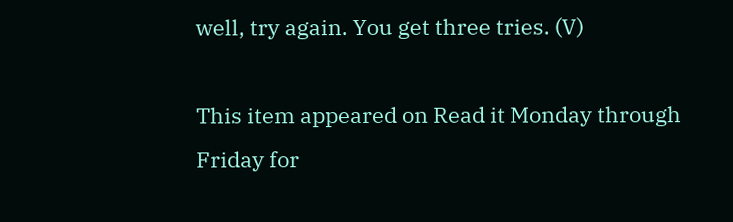well, try again. You get three tries. (V)

This item appeared on Read it Monday through Friday for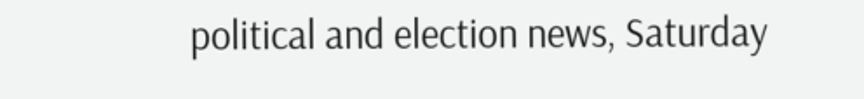political and election news, Saturday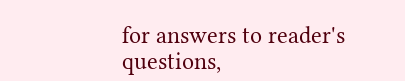for answers to reader's questions,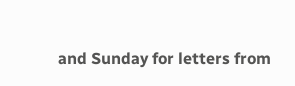and Sunday for letters from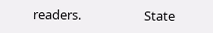readers.                     State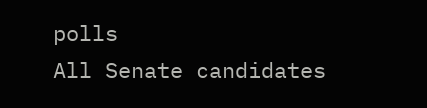polls                     All Senate candidates